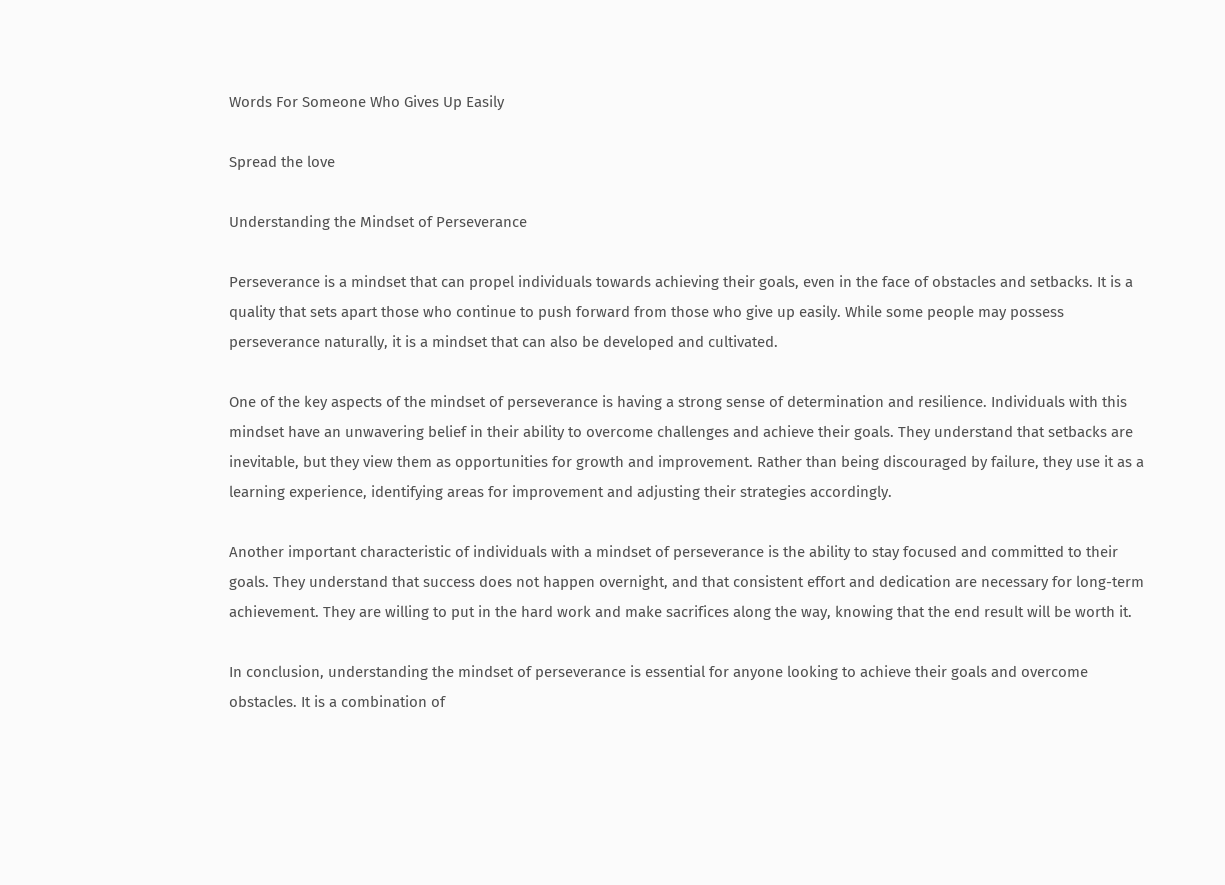Words For Someone Who Gives Up Easily

Spread the love

Understanding the Mindset of Perseverance

Perseverance is a mindset that can propel individuals towards achieving their goals, even in the face of obstacles and setbacks. It is a quality that sets apart those who continue to push forward from those who give up easily. While some people may possess perseverance naturally, it is a mindset that can also be developed and cultivated.

One of the key aspects of the mindset of perseverance is having a strong sense of determination and resilience. Individuals with this mindset have an unwavering belief in their ability to overcome challenges and achieve their goals. They understand that setbacks are inevitable, but they view them as opportunities for growth and improvement. Rather than being discouraged by failure, they use it as a learning experience, identifying areas for improvement and adjusting their strategies accordingly.

Another important characteristic of individuals with a mindset of perseverance is the ability to stay focused and committed to their goals. They understand that success does not happen overnight, and that consistent effort and dedication are necessary for long-term achievement. They are willing to put in the hard work and make sacrifices along the way, knowing that the end result will be worth it.

In conclusion, understanding the mindset of perseverance is essential for anyone looking to achieve their goals and overcome obstacles. It is a combination of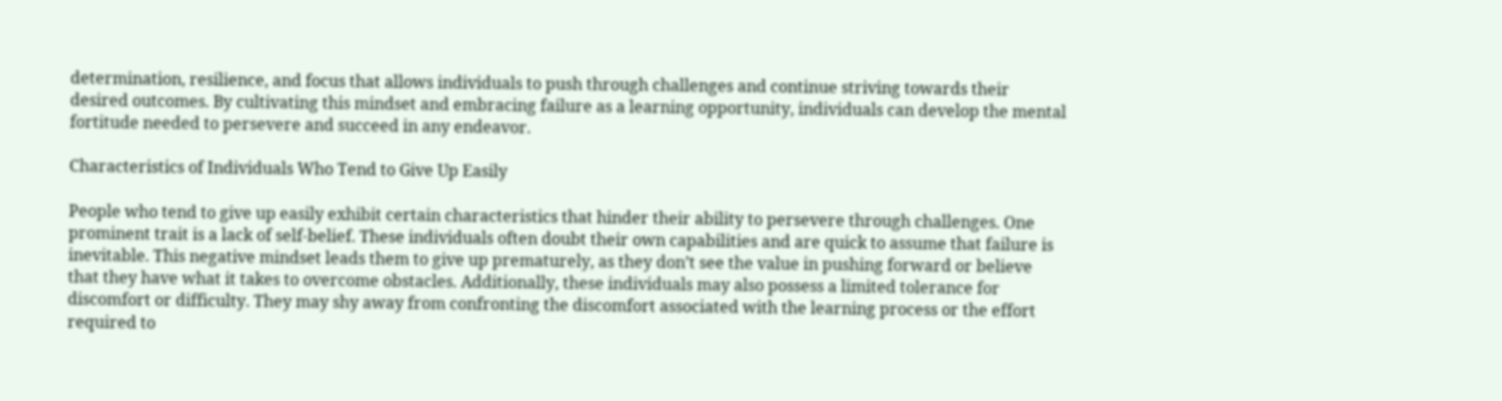determination, resilience, and focus that allows individuals to push through challenges and continue striving towards their desired outcomes. By cultivating this mindset and embracing failure as a learning opportunity, individuals can develop the mental fortitude needed to persevere and succeed in any endeavor.

Characteristics of Individuals Who Tend to Give Up Easily

People who tend to give up easily exhibit certain characteristics that hinder their ability to persevere through challenges. One prominent trait is a lack of self-belief. These individuals often doubt their own capabilities and are quick to assume that failure is inevitable. This negative mindset leads them to give up prematurely, as they don’t see the value in pushing forward or believe that they have what it takes to overcome obstacles. Additionally, these individuals may also possess a limited tolerance for discomfort or difficulty. They may shy away from confronting the discomfort associated with the learning process or the effort required to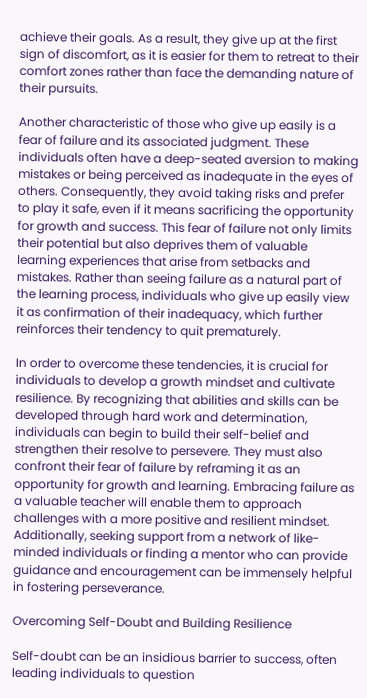achieve their goals. As a result, they give up at the first sign of discomfort, as it is easier for them to retreat to their comfort zones rather than face the demanding nature of their pursuits.

Another characteristic of those who give up easily is a fear of failure and its associated judgment. These individuals often have a deep-seated aversion to making mistakes or being perceived as inadequate in the eyes of others. Consequently, they avoid taking risks and prefer to play it safe, even if it means sacrificing the opportunity for growth and success. This fear of failure not only limits their potential but also deprives them of valuable learning experiences that arise from setbacks and mistakes. Rather than seeing failure as a natural part of the learning process, individuals who give up easily view it as confirmation of their inadequacy, which further reinforces their tendency to quit prematurely.

In order to overcome these tendencies, it is crucial for individuals to develop a growth mindset and cultivate resilience. By recognizing that abilities and skills can be developed through hard work and determination, individuals can begin to build their self-belief and strengthen their resolve to persevere. They must also confront their fear of failure by reframing it as an opportunity for growth and learning. Embracing failure as a valuable teacher will enable them to approach challenges with a more positive and resilient mindset. Additionally, seeking support from a network of like-minded individuals or finding a mentor who can provide guidance and encouragement can be immensely helpful in fostering perseverance.

Overcoming Self-Doubt and Building Resilience

Self-doubt can be an insidious barrier to success, often leading individuals to question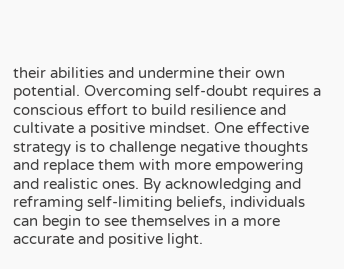their abilities and undermine their own potential. Overcoming self-doubt requires a conscious effort to build resilience and cultivate a positive mindset. One effective strategy is to challenge negative thoughts and replace them with more empowering and realistic ones. By acknowledging and reframing self-limiting beliefs, individuals can begin to see themselves in a more accurate and positive light.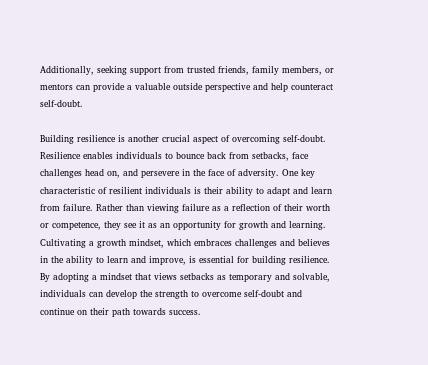Additionally, seeking support from trusted friends, family members, or mentors can provide a valuable outside perspective and help counteract self-doubt.

Building resilience is another crucial aspect of overcoming self-doubt. Resilience enables individuals to bounce back from setbacks, face challenges head on, and persevere in the face of adversity. One key characteristic of resilient individuals is their ability to adapt and learn from failure. Rather than viewing failure as a reflection of their worth or competence, they see it as an opportunity for growth and learning. Cultivating a growth mindset, which embraces challenges and believes in the ability to learn and improve, is essential for building resilience. By adopting a mindset that views setbacks as temporary and solvable, individuals can develop the strength to overcome self-doubt and continue on their path towards success.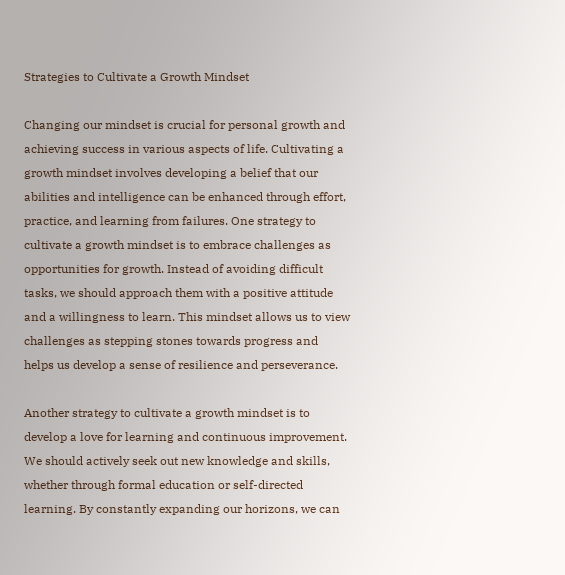Strategies to Cultivate a Growth Mindset

Changing our mindset is crucial for personal growth and achieving success in various aspects of life. Cultivating a growth mindset involves developing a belief that our abilities and intelligence can be enhanced through effort, practice, and learning from failures. One strategy to cultivate a growth mindset is to embrace challenges as opportunities for growth. Instead of avoiding difficult tasks, we should approach them with a positive attitude and a willingness to learn. This mindset allows us to view challenges as stepping stones towards progress and helps us develop a sense of resilience and perseverance.

Another strategy to cultivate a growth mindset is to develop a love for learning and continuous improvement. We should actively seek out new knowledge and skills, whether through formal education or self-directed learning. By constantly expanding our horizons, we can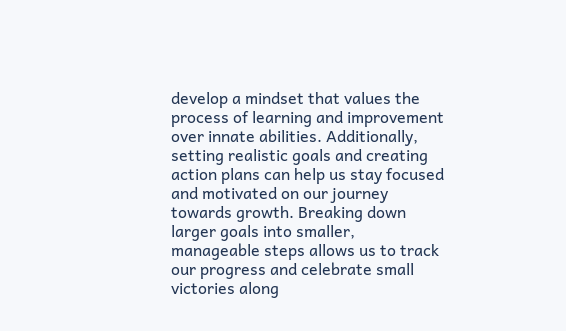develop a mindset that values the process of learning and improvement over innate abilities. Additionally, setting realistic goals and creating action plans can help us stay focused and motivated on our journey towards growth. Breaking down larger goals into smaller, manageable steps allows us to track our progress and celebrate small victories along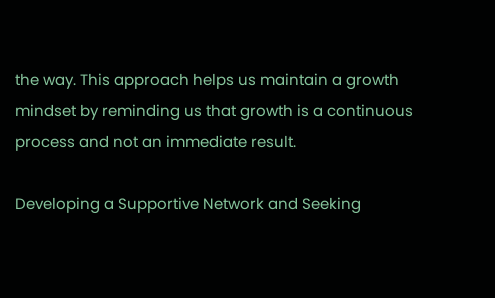the way. This approach helps us maintain a growth mindset by reminding us that growth is a continuous process and not an immediate result.

Developing a Supportive Network and Seeking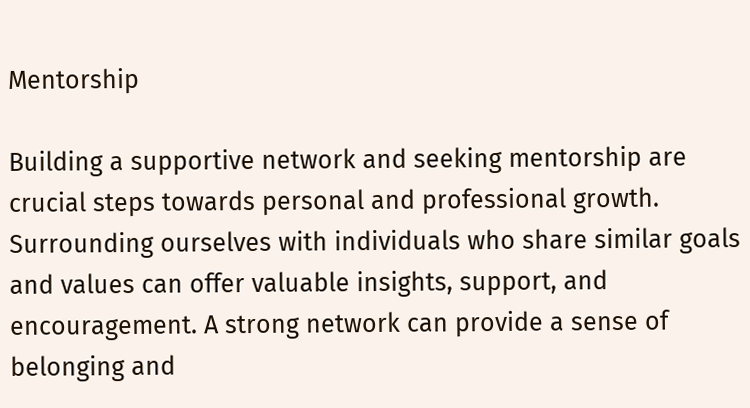Mentorship

Building a supportive network and seeking mentorship are crucial steps towards personal and professional growth. Surrounding ourselves with individuals who share similar goals and values can offer valuable insights, support, and encouragement. A strong network can provide a sense of belonging and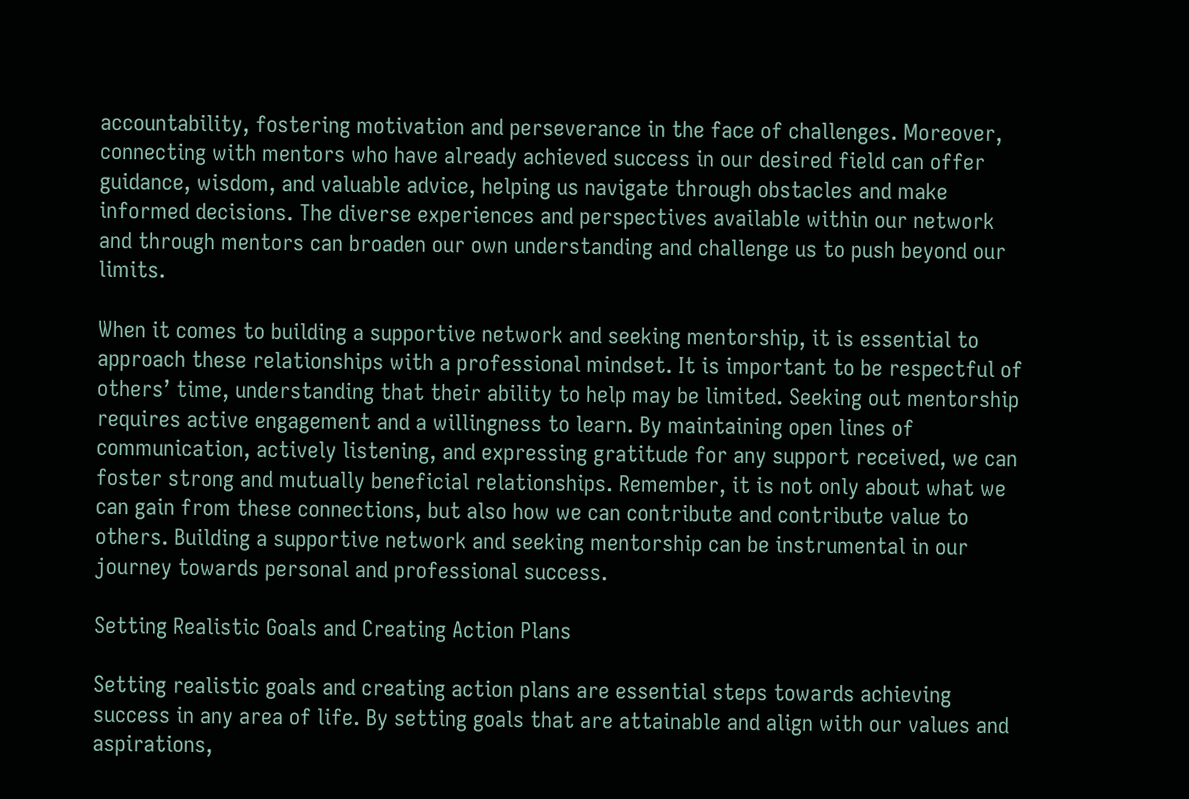accountability, fostering motivation and perseverance in the face of challenges. Moreover, connecting with mentors who have already achieved success in our desired field can offer guidance, wisdom, and valuable advice, helping us navigate through obstacles and make informed decisions. The diverse experiences and perspectives available within our network and through mentors can broaden our own understanding and challenge us to push beyond our limits.

When it comes to building a supportive network and seeking mentorship, it is essential to approach these relationships with a professional mindset. It is important to be respectful of others’ time, understanding that their ability to help may be limited. Seeking out mentorship requires active engagement and a willingness to learn. By maintaining open lines of communication, actively listening, and expressing gratitude for any support received, we can foster strong and mutually beneficial relationships. Remember, it is not only about what we can gain from these connections, but also how we can contribute and contribute value to others. Building a supportive network and seeking mentorship can be instrumental in our journey towards personal and professional success.

Setting Realistic Goals and Creating Action Plans

Setting realistic goals and creating action plans are essential steps towards achieving success in any area of life. By setting goals that are attainable and align with our values and aspirations,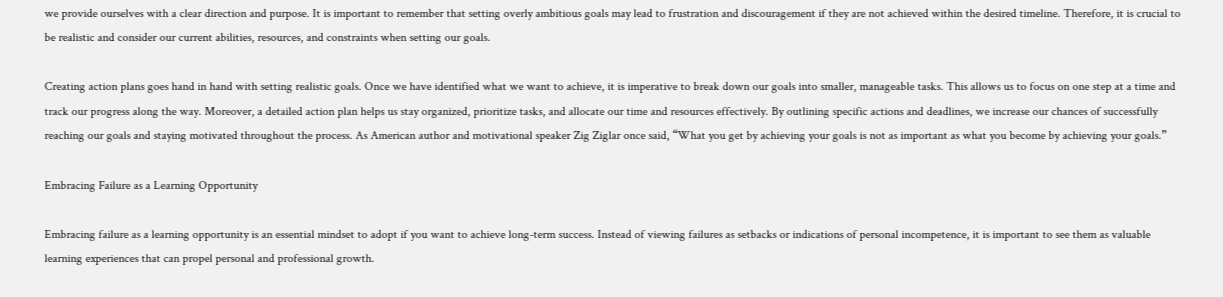we provide ourselves with a clear direction and purpose. It is important to remember that setting overly ambitious goals may lead to frustration and discouragement if they are not achieved within the desired timeline. Therefore, it is crucial to be realistic and consider our current abilities, resources, and constraints when setting our goals.

Creating action plans goes hand in hand with setting realistic goals. Once we have identified what we want to achieve, it is imperative to break down our goals into smaller, manageable tasks. This allows us to focus on one step at a time and track our progress along the way. Moreover, a detailed action plan helps us stay organized, prioritize tasks, and allocate our time and resources effectively. By outlining specific actions and deadlines, we increase our chances of successfully reaching our goals and staying motivated throughout the process. As American author and motivational speaker Zig Ziglar once said, “What you get by achieving your goals is not as important as what you become by achieving your goals.”

Embracing Failure as a Learning Opportunity

Embracing failure as a learning opportunity is an essential mindset to adopt if you want to achieve long-term success. Instead of viewing failures as setbacks or indications of personal incompetence, it is important to see them as valuable learning experiences that can propel personal and professional growth.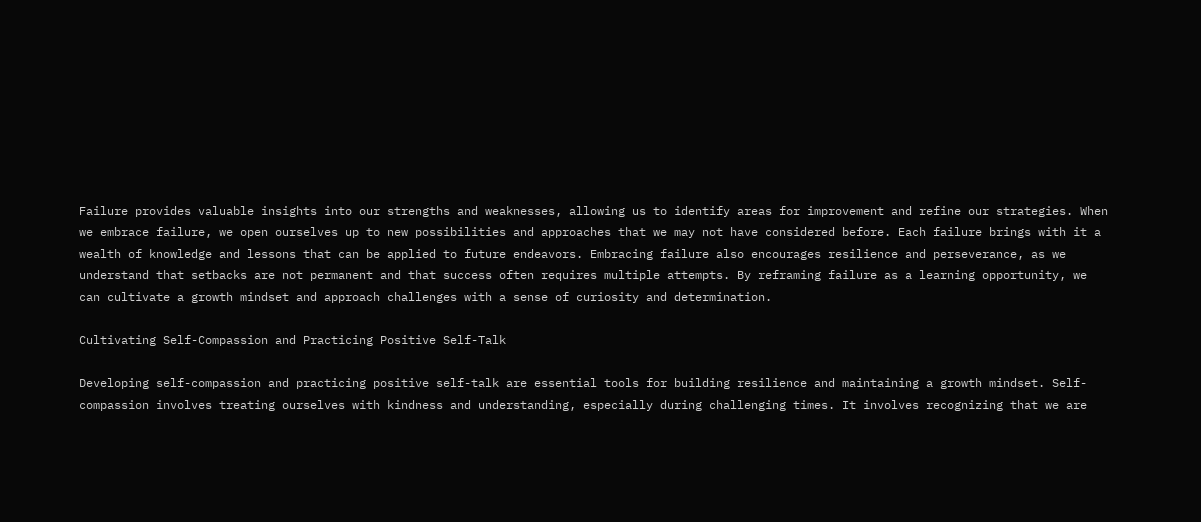Failure provides valuable insights into our strengths and weaknesses, allowing us to identify areas for improvement and refine our strategies. When we embrace failure, we open ourselves up to new possibilities and approaches that we may not have considered before. Each failure brings with it a wealth of knowledge and lessons that can be applied to future endeavors. Embracing failure also encourages resilience and perseverance, as we understand that setbacks are not permanent and that success often requires multiple attempts. By reframing failure as a learning opportunity, we can cultivate a growth mindset and approach challenges with a sense of curiosity and determination.

Cultivating Self-Compassion and Practicing Positive Self-Talk

Developing self-compassion and practicing positive self-talk are essential tools for building resilience and maintaining a growth mindset. Self-compassion involves treating ourselves with kindness and understanding, especially during challenging times. It involves recognizing that we are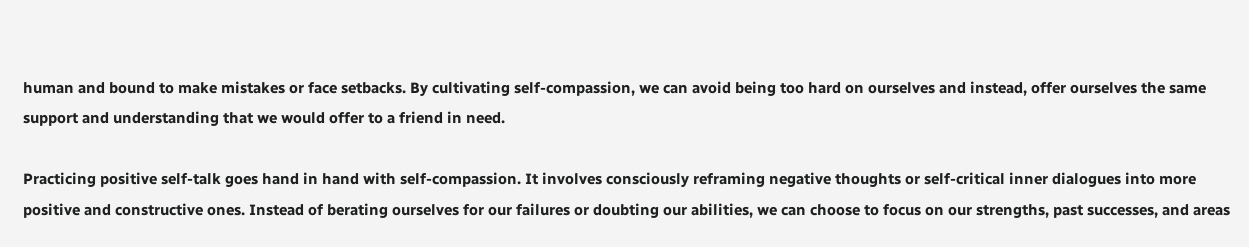human and bound to make mistakes or face setbacks. By cultivating self-compassion, we can avoid being too hard on ourselves and instead, offer ourselves the same support and understanding that we would offer to a friend in need.

Practicing positive self-talk goes hand in hand with self-compassion. It involves consciously reframing negative thoughts or self-critical inner dialogues into more positive and constructive ones. Instead of berating ourselves for our failures or doubting our abilities, we can choose to focus on our strengths, past successes, and areas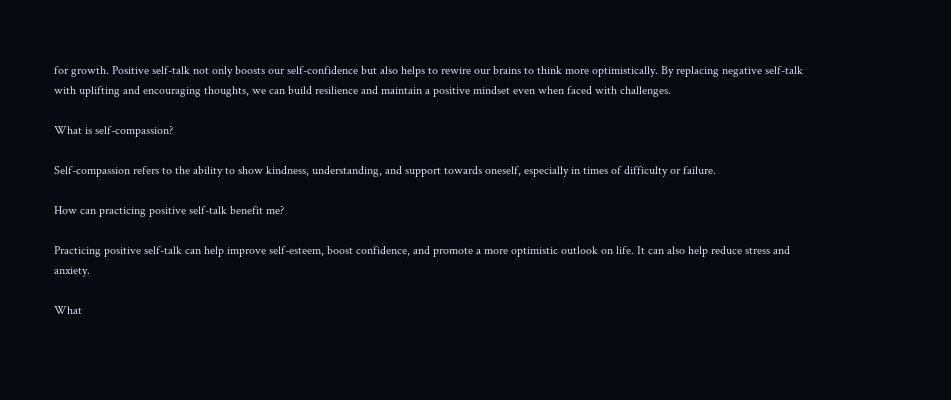for growth. Positive self-talk not only boosts our self-confidence but also helps to rewire our brains to think more optimistically. By replacing negative self-talk with uplifting and encouraging thoughts, we can build resilience and maintain a positive mindset even when faced with challenges.

What is self-compassion?

Self-compassion refers to the ability to show kindness, understanding, and support towards oneself, especially in times of difficulty or failure.

How can practicing positive self-talk benefit me?

Practicing positive self-talk can help improve self-esteem, boost confidence, and promote a more optimistic outlook on life. It can also help reduce stress and anxiety.

What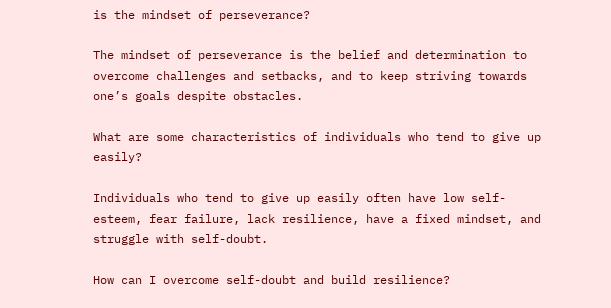is the mindset of perseverance?

The mindset of perseverance is the belief and determination to overcome challenges and setbacks, and to keep striving towards one’s goals despite obstacles.

What are some characteristics of individuals who tend to give up easily?

Individuals who tend to give up easily often have low self-esteem, fear failure, lack resilience, have a fixed mindset, and struggle with self-doubt.

How can I overcome self-doubt and build resilience?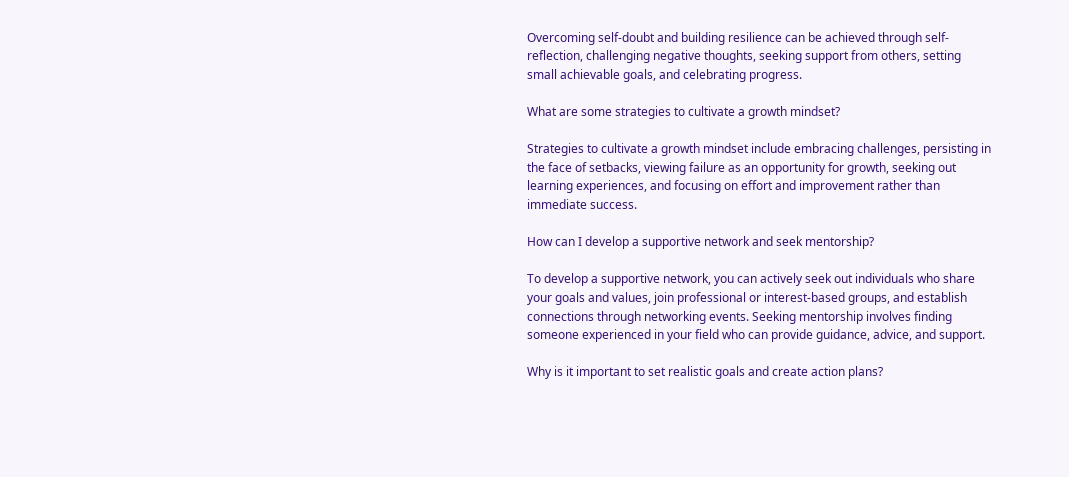Overcoming self-doubt and building resilience can be achieved through self-reflection, challenging negative thoughts, seeking support from others, setting small achievable goals, and celebrating progress.

What are some strategies to cultivate a growth mindset?

Strategies to cultivate a growth mindset include embracing challenges, persisting in the face of setbacks, viewing failure as an opportunity for growth, seeking out learning experiences, and focusing on effort and improvement rather than immediate success.

How can I develop a supportive network and seek mentorship?

To develop a supportive network, you can actively seek out individuals who share your goals and values, join professional or interest-based groups, and establish connections through networking events. Seeking mentorship involves finding someone experienced in your field who can provide guidance, advice, and support.

Why is it important to set realistic goals and create action plans?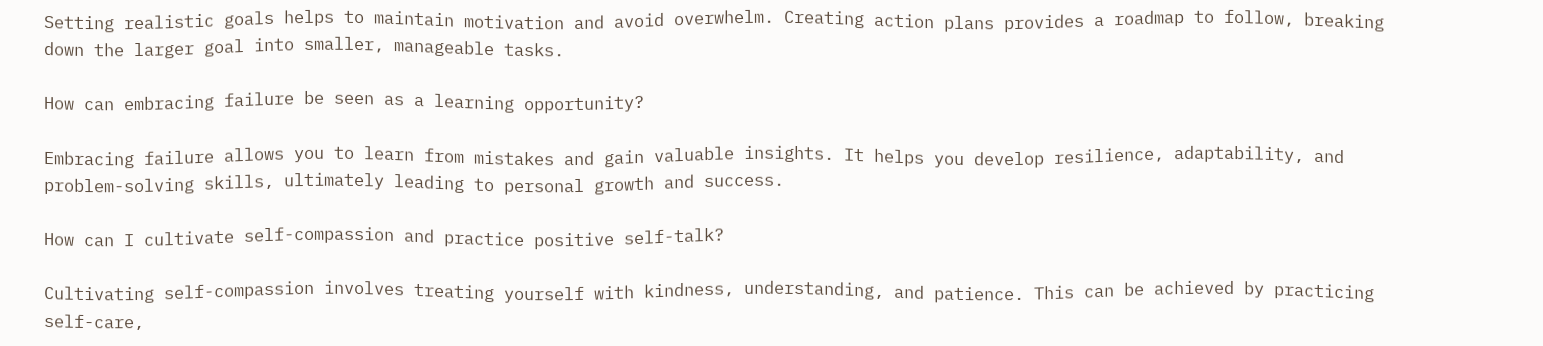Setting realistic goals helps to maintain motivation and avoid overwhelm. Creating action plans provides a roadmap to follow, breaking down the larger goal into smaller, manageable tasks.

How can embracing failure be seen as a learning opportunity?

Embracing failure allows you to learn from mistakes and gain valuable insights. It helps you develop resilience, adaptability, and problem-solving skills, ultimately leading to personal growth and success.

How can I cultivate self-compassion and practice positive self-talk?

Cultivating self-compassion involves treating yourself with kindness, understanding, and patience. This can be achieved by practicing self-care,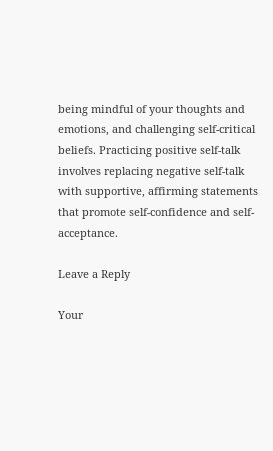being mindful of your thoughts and emotions, and challenging self-critical beliefs. Practicing positive self-talk involves replacing negative self-talk with supportive, affirming statements that promote self-confidence and self-acceptance.

Leave a Reply

Your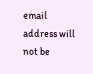email address will not be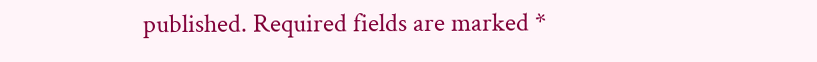published. Required fields are marked *